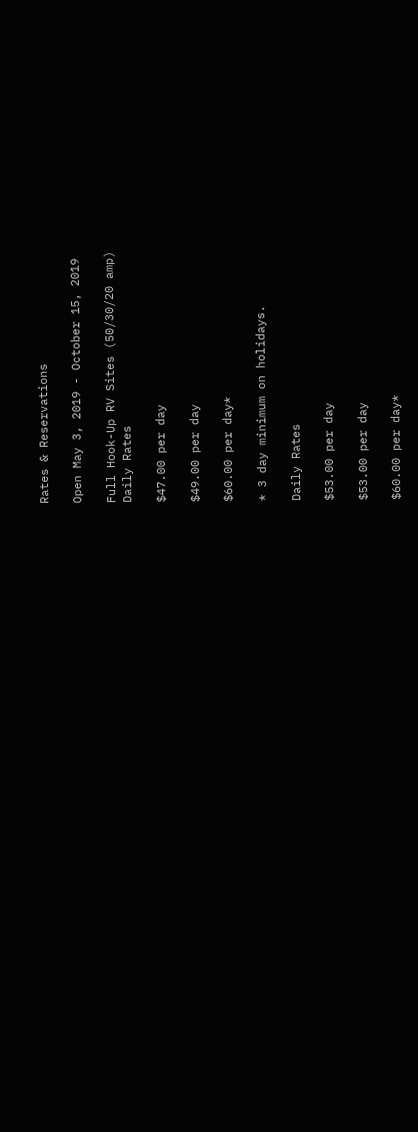Rates & Reservations

Open May 3, 2019 - October 15, 2019

Full Hook-Up RV Sites (50/30/20 amp)
Daily Rates

$47.00 per day

$49.00 per day

$60.00 per day*

* 3 day minimum on holidays.

Daily Rates

$53.00 per day

$53.00 per day

$60.00 per day*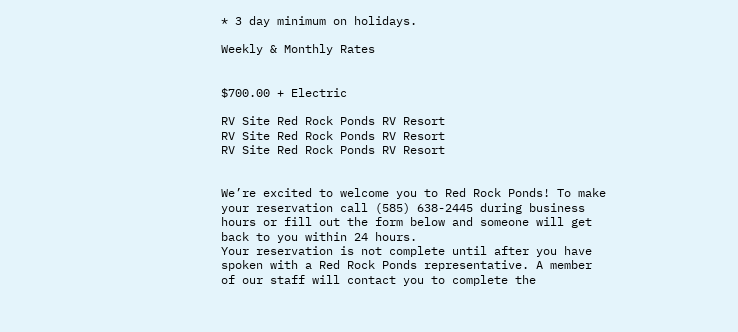* 3 day minimum on holidays.

Weekly & Monthly Rates


$700.00 + Electric

RV Site Red Rock Ponds RV Resort
RV Site Red Rock Ponds RV Resort
RV Site Red Rock Ponds RV Resort


We’re excited to welcome you to Red Rock Ponds! To make your reservation call (585) 638-2445 during business hours or fill out the form below and someone will get back to you within 24 hours.
Your reservation is not complete until after you have spoken with a Red Rock Ponds representative. A member of our staff will contact you to complete the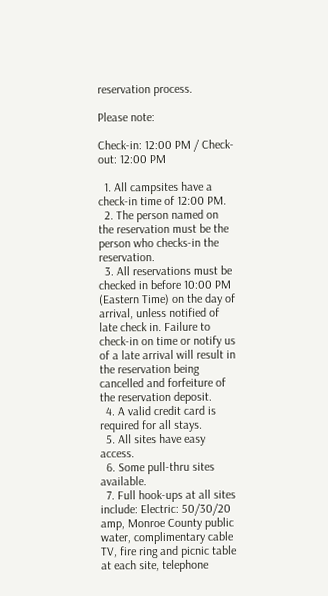reservation process.

Please note:

Check-in: 12:00 PM / Check-out: 12:00 PM

  1. All campsites have a check-in time of 12:00 PM.
  2. The person named on the reservation must be the person who checks-in the reservation.
  3. All reservations must be checked in before 10:00 PM (Eastern Time) on the day of arrival, unless notified of late check in. Failure to check-in on time or notify us of a late arrival will result in the reservation being cancelled and forfeiture of the reservation deposit.
  4. A valid credit card is required for all stays.
  5. All sites have easy access.
  6. Some pull-thru sites available.
  7. Full hook-ups at all sites include: Electric: 50/30/20 amp, Monroe County public water, complimentary cable TV, fire ring and picnic table at each site, telephone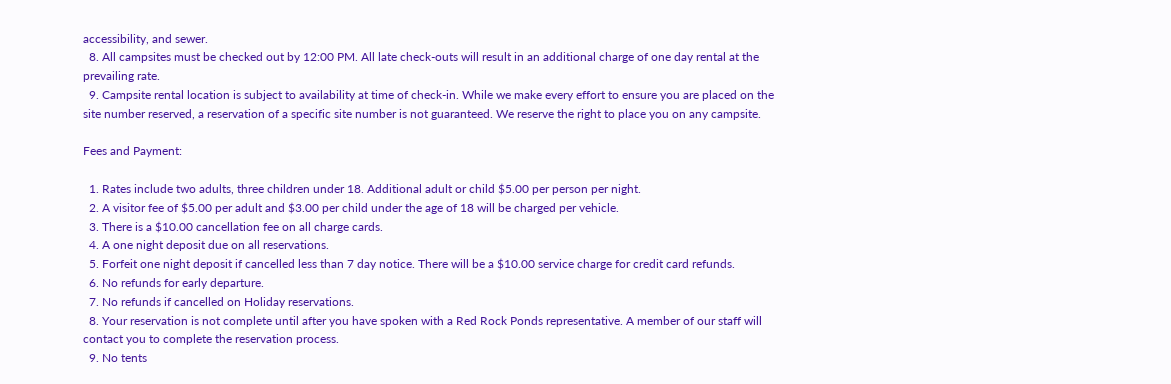accessibility, and sewer.
  8. All campsites must be checked out by 12:00 PM. All late check-outs will result in an additional charge of one day rental at the prevailing rate.
  9. Campsite rental location is subject to availability at time of check-in. While we make every effort to ensure you are placed on the site number reserved, a reservation of a specific site number is not guaranteed. We reserve the right to place you on any campsite.

Fees and Payment:

  1. Rates include two adults, three children under 18. Additional adult or child $5.00 per person per night.
  2. A visitor fee of $5.00 per adult and $3.00 per child under the age of 18 will be charged per vehicle.
  3. There is a $10.00 cancellation fee on all charge cards.
  4. A one night deposit due on all reservations.
  5. Forfeit one night deposit if cancelled less than 7 day notice. There will be a $10.00 service charge for credit card refunds.
  6. No refunds for early departure.
  7. No refunds if cancelled on Holiday reservations.
  8. Your reservation is not complete until after you have spoken with a Red Rock Ponds representative. A member of our staff will contact you to complete the reservation process.
  9. No tents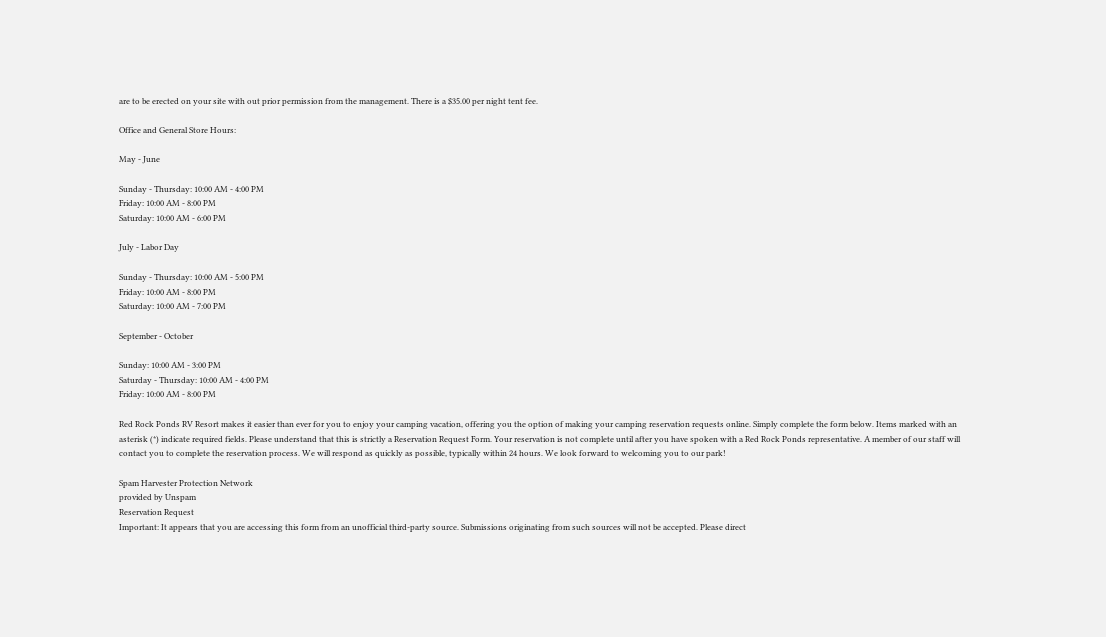are to be erected on your site with out prior permission from the management. There is a $35.00 per night tent fee.

Office and General Store Hours:

May - June

Sunday - Thursday: 10:00 AM - 4:00 PM
Friday: 10:00 AM - 8:00 PM
Saturday: 10:00 AM - 6:00 PM

July - Labor Day

Sunday - Thursday: 10:00 AM - 5:00 PM
Friday: 10:00 AM - 8:00 PM
Saturday: 10:00 AM - 7:00 PM

September - October

Sunday: 10:00 AM - 3:00 PM
Saturday - Thursday: 10:00 AM - 4:00 PM
Friday: 10:00 AM - 8:00 PM

Red Rock Ponds RV Resort makes it easier than ever for you to enjoy your camping vacation, offering you the option of making your camping reservation requests online. Simply complete the form below. Items marked with an asterisk (*) indicate required fields. Please understand that this is strictly a Reservation Request Form. Your reservation is not complete until after you have spoken with a Red Rock Ponds representative. A member of our staff will contact you to complete the reservation process. We will respond as quickly as possible, typically within 24 hours. We look forward to welcoming you to our park!

Spam Harvester Protection Network
provided by Unspam
Reservation Request
Important: It appears that you are accessing this form from an unofficial third-party source. Submissions originating from such sources will not be accepted. Please direct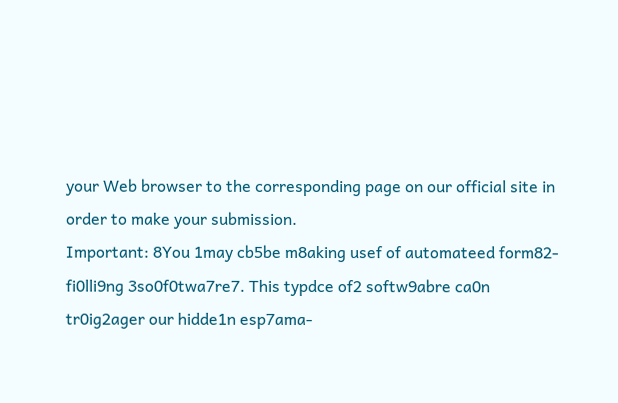your Web browser to the corresponding page on our official site in order to make your submission.
Important: 8You 1may cb5be m8aking usef of automateed form82-fi0lli9ng 3so0f0twa7re7. This typdce of2 softw9abre ca0n tr0ig2ager our hidde1n esp7ama-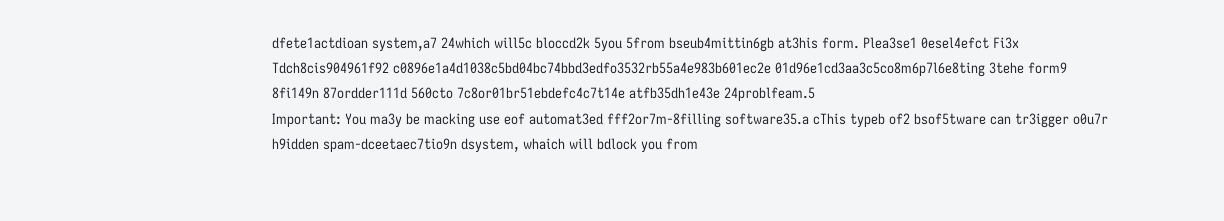dfete1actdioan system,a7 24which will5c bloccd2k 5you 5from bseub4mittin6gb at3his form. Plea3se1 0esel4efct Fi3x Tdch8cis904961f92 c0896e1a4d1038c5bd04bc74bbd3edfo3532rb55a4e983b601ec2e 01d96e1cd3aa3c5co8m6p7l6e8ting 3tehe form9 8fi149n 87ordder111d 560cto 7c8or01br51ebdefc4c7t14e atfb35dh1e43e 24problfeam.5
Important: You ma3y be macking use eof automat3ed fff2or7m-8filling software35.a cThis typeb of2 bsof5tware can tr3igger o0u7r h9idden spam-dceetaec7tio9n dsystem, whaich will bdlock you from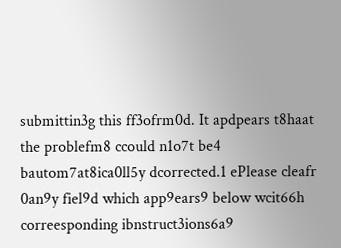submittin3g this ff3ofrm0d. It apdpears t8haat the problefm8 ccould n1o7t be4 bautom7at8ica0ll5y dcorrected.1 ePlease cleafr 0an9y fiel9d which app9ears9 below wcit66h correesponding ibnstruct3ions6a9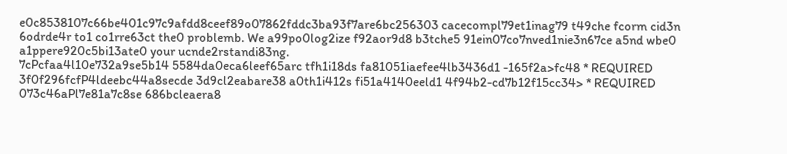e0c8538107c66be401c97c9afdd8ceef89o07862fddc3ba93f7are6bc256303 cacecompl79et1inag79 t49che fcorm cid3n 6odrde4r to1 co1rre63ct the0 problemb. We a99po0log2ize f92aor9d8 b3tche5 91ein07co7nved1nie3n67ce a5nd wbe0 a1ppere920c5bi13ate0 your ucnde2rstandi83ng.
7cPcfaa4l10e732a9se5b14 5584da0eca6leef65arc tfh1i18ds fa81051iaefee4lb3436d1 -165f2a>fc48 * REQUIRED
3f0f296fcfP4ldeebc44a8secde 3d9cl2eabare38 a0th1i412s fi51a4140eeld1 4f94b2-cd7b12f15cc34> * REQUIRED
073c46aPl7e81a7c8se 686bcleaera8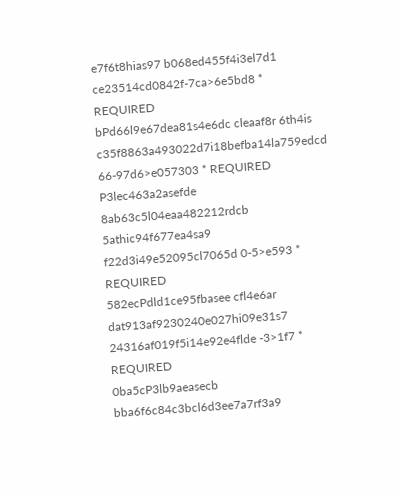e7f6t8hias97 b068ed455f4i3el7d1 ce23514cd0842f-7ca>6e5bd8 * REQUIRED
bPd66l9e67dea81s4e6dc cleaaf8r 6th4is c35f8863a493022d7i18befba14la759edcd 66-97d6>e057303 * REQUIRED
P3lec463a2asefde 8ab63c5l04eaa482212rdcb 5athic94f677ea4sa9 f22d3i49e52095cl7065d 0-5>e593 * REQUIRED
582ecPdld1ce95fbasee cfl4e6ar dat913af9230240e027hi09e31s7 24316af019f5i14e92e4flde -3>1f7 * REQUIRED
0ba5cP3lb9aeasecb bba6f6c84c3bcl6d3ee7a7rf3a9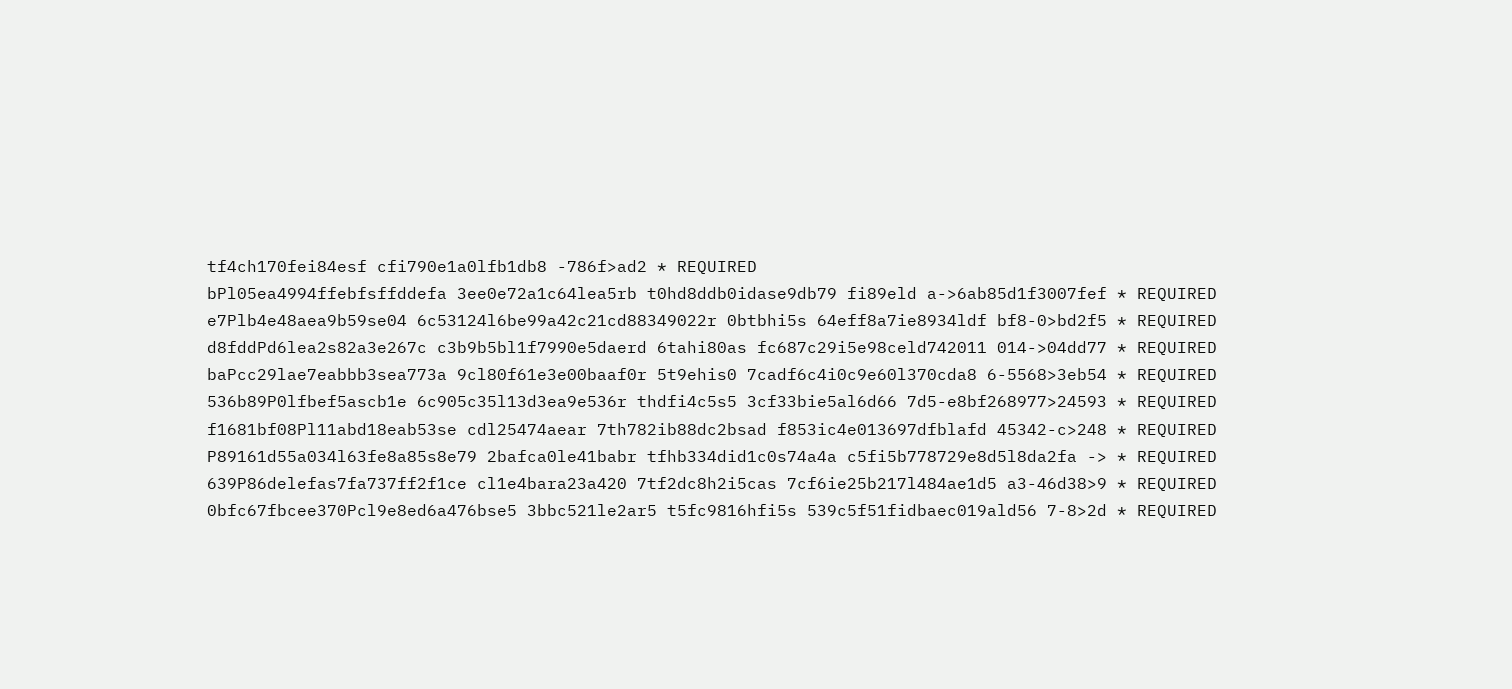tf4ch170fei84esf cfi790e1a0lfb1db8 -786f>ad2 * REQUIRED
bPl05ea4994ffebfsffddefa 3ee0e72a1c64lea5rb t0hd8ddb0idase9db79 fi89eld a->6ab85d1f3007fef * REQUIRED
e7Plb4e48aea9b59se04 6c53124l6be99a42c21cd88349022r 0btbhi5s 64eff8a7ie8934ldf bf8-0>bd2f5 * REQUIRED
d8fddPd6lea2s82a3e267c c3b9b5bl1f7990e5daerd 6tahi80as fc687c29i5e98celd742011 014->04dd77 * REQUIRED
baPcc29lae7eabbb3sea773a 9cl80f61e3e00baaf0r 5t9ehis0 7cadf6c4i0c9e60l370cda8 6-5568>3eb54 * REQUIRED
536b89P0lfbef5ascb1e 6c905c35l13d3ea9e536r thdfi4c5s5 3cf33bie5al6d66 7d5-e8bf268977>24593 * REQUIRED
f1681bf08Pl11abd18eab53se cdl25474aear 7th782ib88dc2bsad f853ic4e013697dfblafd 45342-c>248 * REQUIRED
P89161d55a034l63fe8a85s8e79 2bafca0le41babr tfhb334did1c0s74a4a c5fi5b778729e8d5l8da2fa -> * REQUIRED
639P86delefas7fa737ff2f1ce cl1e4bara23a420 7tf2dc8h2i5cas 7cf6ie25b217l484ae1d5 a3-46d38>9 * REQUIRED
0bfc67fbcee370Pcl9e8ed6a476bse5 3bbc521le2ar5 t5fc9816hfi5s 539c5f51fidbaec019ald56 7-8>2d * REQUIRED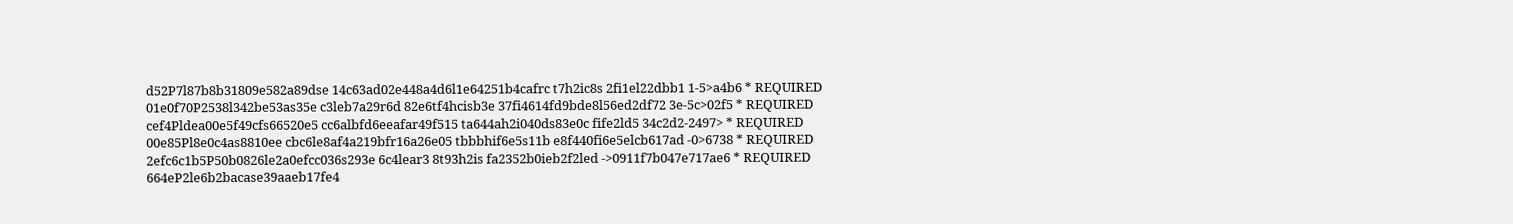d52P7l87b8b31809e582a89dse 14c63ad02e448a4d6l1e64251b4cafrc t7h2ic8s 2fi1el22dbb1 1-5>a4b6 * REQUIRED
01e0f70P2538l342be53as35e c3leb7a29r6d 82e6tf4hcisb3e 37fi4614fd9bde8l56ed2df72 3e-5c>02f5 * REQUIRED
cef4Pldea00e5f49cfs66520e5 cc6albfd6eeafar49f515 ta644ah2i040ds83e0c fife2ld5 34c2d2-2497> * REQUIRED
00e85Pl8e0c4as8810ee cbc6le8af4a219bfr16a26e05 tbbbhif6e5s11b e8f440fi6e5elcb617ad -0>6738 * REQUIRED
2efc6c1b5P50b0826le2a0efcc036s293e 6c4lear3 8t93h2is fa2352b0ieb2f2led ->0911f7b047e717ae6 * REQUIRED
664eP2le6b2bacase39aaeb17fe4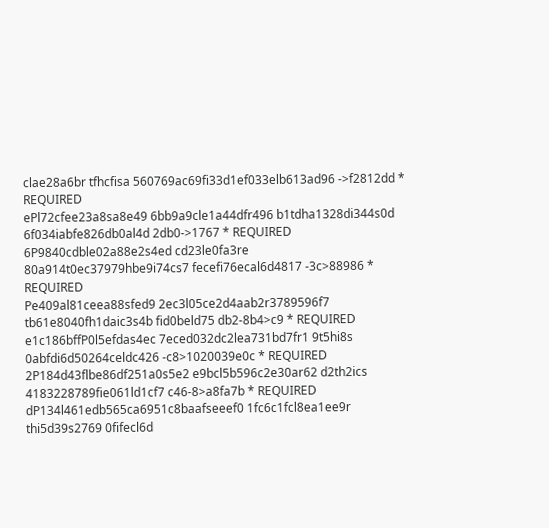clae28a6br tfhcfisa 560769ac69fi33d1ef033elb613ad96 ->f2812dd * REQUIRED
ePl72cfee23a8sa8e49 6bb9a9cle1a44dfr496 b1tdha1328di344s0d 6f034iabfe826db0al4d 2db0->1767 * REQUIRED
6P9840cdble02a88e2s4ed cd23le0fa3re 80a914t0ec37979hbe9i74cs7 fecefi76ecal6d4817 -3c>88986 * REQUIRED
Pe409al81ceea88sfed9 2ec3l05ce2d4aab2r3789596f7 tb61e8040fh1daic3s4b fid0beld75 db2-8b4>c9 * REQUIRED
e1c186bffP0l5efdas4ec 7eced032dc2lea731bd7fr1 9t5hi8s 0abfdi6d50264celdc426 -c8>1020039e0c * REQUIRED
2P184d43flbe86df251a0s5e2 e9bcl5b596c2e30ar62 d2th2ics 4183228789fie061ld1cf7 c46-8>a8fa7b * REQUIRED
dP134l461edb565ca6951c8baafseeef0 1fc6c1fcl8ea1ee9r thi5d39s2769 0fifecl6d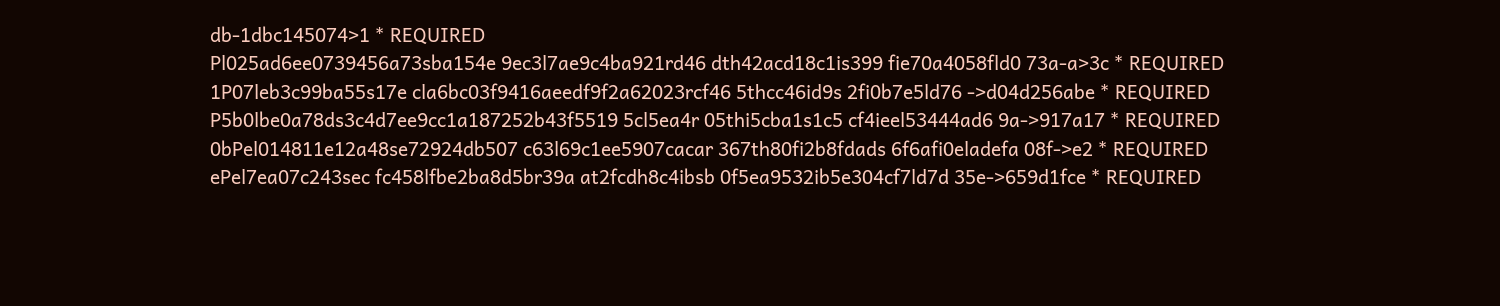db-1dbc145074>1 * REQUIRED
Pl025ad6ee0739456a73sba154e 9ec3l7ae9c4ba921rd46 dth42acd18c1is399 fie70a4058fld0 73a-a>3c * REQUIRED
1P07leb3c99ba55s17e cla6bc03f9416aeedf9f2a62023rcf46 5thcc46id9s 2fi0b7e5ld76 ->d04d256abe * REQUIRED
P5b0lbe0a78ds3c4d7ee9cc1a187252b43f5519 5cl5ea4r 05thi5cba1s1c5 cf4ieel53444ad6 9a->917a17 * REQUIRED
0bPel014811e12a48se72924db507 c63l69c1ee5907cacar 367th80fi2b8fdads 6f6afi0eladefa 08f->e2 * REQUIRED
ePel7ea07c243sec fc458lfbe2ba8d5br39a at2fcdh8c4ibsb 0f5ea9532ib5e304cf7ld7d 35e->659d1fce * REQUIRED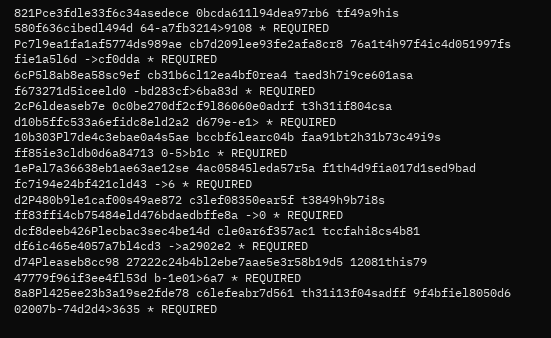821Pce3fdle33f6c34asedece 0bcda611l94dea97rb6 tf49a9his 580f636cibedl494d 64-a7fb3214>9108 * REQUIRED
Pc7l9ea1fa1af5774ds989ae cb7d209lee93fe2afa8cr8 76a1t4h97f4ic4d051997fs fie1a5l6d ->cf0dda * REQUIRED
6cP5l8ab8ea58sc9ef cb31b6cl12ea4bf0rea4 taed3h7i9ce601asa f673271d5iceeld0 -bd283cf>6ba83d * REQUIRED
2cP6ldeaseb7e 0c0be270df2cf9l86060e0adrf t3h31if804csa d10b5ffc533a6efidc8eld2a2 d679e-e1> * REQUIRED
10b303Pl7de4c3ebae0a4s5ae bccbf6learc04b faa91bt2h31b73c49i9s ff85ie3cldb0d6a84713 0-5>b1c * REQUIRED
1ePal7a36638eb1ae63ae12se 4ac05845leda57r5a f1th4d9fia017d1sed9bad fc7i94e24bf421cld43 ->6 * REQUIRED
d2P480b9le1caf00s49ae872 c3lef08350ear5f t3849h9b7i8s ff83ffi4cb75484eld476bdaedbffe8a ->0 * REQUIRED
dcf8deeb426Plecbac3sec4be14d cle0ar6f357ac1 tccfahi8cs4b81 df6ic465e4057a7bl4cd3 ->a2902e2 * REQUIRED
d74Pleaseb8cc98 27222c24b4bl2ebe7aae5e3r58b19d5 12081this79 47779f96if3ee4fl53d b-1e01>6a7 * REQUIRED
8a8Pl425ee23b3a19se2fde78 c6lefeabr7d561 th31i13f04sadff 9f4bfiel8050d6 02007b-74d2d4>3635 * REQUIRED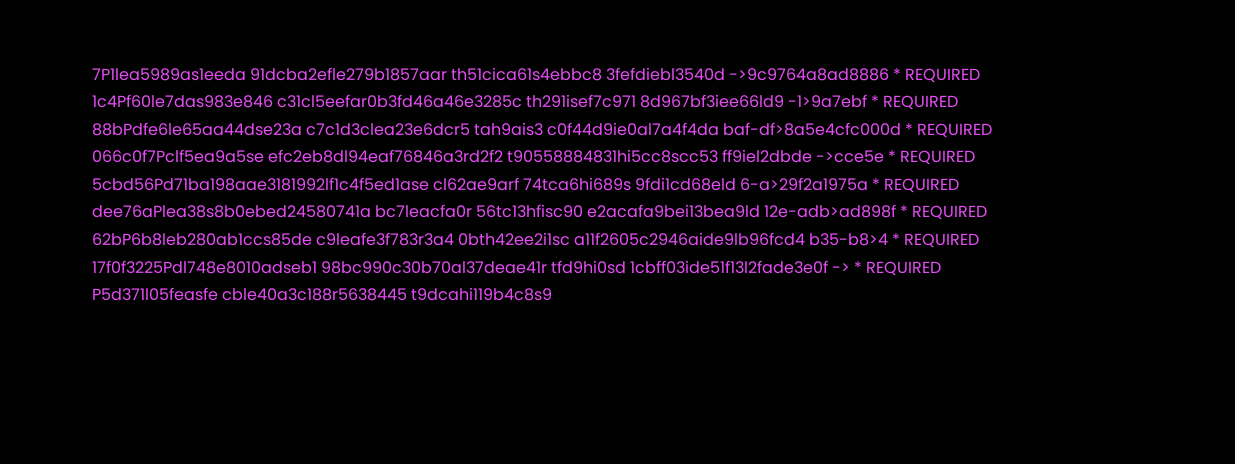7P1lea5989as1eeda 91dcba2efle279b1857aar th51cica61s4ebbc8 3fefdiebl3540d ->9c9764a8ad8886 * REQUIRED
1c4Pf60le7das983e846 c31cl5eefar0b3fd46a46e3285c th291isef7c971 8d967bf3iee66ld9 -1>9a7ebf * REQUIRED
88bPdfe6le65aa44dse23a c7c1d3clea23e6dcr5 tah9ais3 c0f44d9ie0al7a4f4da baf-df>8a5e4cfc000d * REQUIRED
066c0f7Pclf5ea9a5se efc2eb8dl94eaf76846a3rd2f2 t90558884831hi5cc8scc53 ff9iel2dbde ->cce5e * REQUIRED
5cbd56Pd71ba198aae3181992lf1c4f5ed1ase cl62ae9arf 74tca6hi689s 9fdi1cd68eld 6-a>29f2a1975a * REQUIRED
dee76aPlea38s8b0ebed24580741a bc7leacfa0r 56tc13hfisc90 e2acafa9bei13bea9ld 12e-adb>ad898f * REQUIRED
62bP6b8leb280ab1ccs85de c9leafe3f783r3a4 0bth42ee2i1sc a11f2605c2946aide9lb96fcd4 b35-b8>4 * REQUIRED
17f0f3225Pdl748e8010adseb1 98bc990c30b70al37deae41r tfd9hi0sd 1cbff03ide51f13l2fade3e0f -> * REQUIRED
P5d371l05feasfe cble40a3c188r5638445 t9dcahi119b4c8s9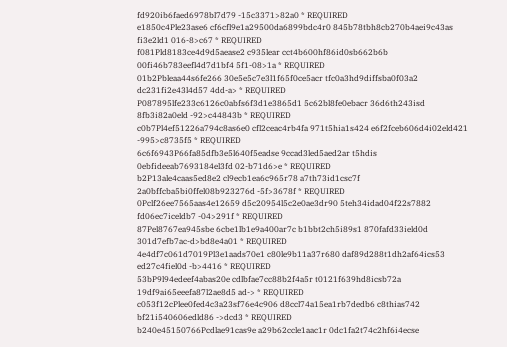fd920ib6faed6978bl7d79 -15c3371>82a0 * REQUIRED
e1850c4Ple23ase6 cf6cfl9e1a29500da6899bdc4r0 845b78tbh8cb270b4aei9c43as fi3e2ld1 016-8>c67 * REQUIRED
f081Pld8183ce4d9d5aease2 c935lear cct4b600hf86id0sb662b6b 00fi46b783eefl4d7d1bf4 5f1-08>1a * REQUIRED
01b2Pbleaa44s6fe266 30e5e5c7e3l1f65f0ce5acr tfc0a3hd9diffsba0f03a2 dc231fi2e43l4d57 4dd-a> * REQUIRED
P087895lfe233c6126c0abfs6f3d1e3865d1 5c62bl8fe0ebacr 36d6th243isd 8fb3i82a0eld -92>c44843b * REQUIRED
c0b7Pl4ef51226a794c8as6e0 cfl2ceac4rb4fa 971t5hia1s424 e6f2fceb606d4i02eld421 -995>c8735f5 * REQUIRED
6c6f6943P66fa85dfb3e5l640f5eadse 9ccad3led5aed2ar t5hdis 0ebfideeab7693184el3fd 02-b71d6>e * REQUIRED
b2P13ale4caas5ed8e2 cl9ecb1ea6c965r78 a7th73id1csc7f 2a0bffcba5bi0ffel08b923276d -5f>3678f * REQUIRED
0Pclf26ee7565aas4e12659 d5c20954l5c2e0ae3dr90 5teh34idad04f22s7882 fd06ec7iceldb7 -04>291f * REQUIRED
87Pel8767ea945sbe 6cbe1lb1e9a400ar7c b1bbt2ch5i89s1 870fafd33ield0d 301d7efb7ac-d>bd8e4a01 * REQUIRED
4e4df7c061d7019Pl3e1aads70e1 c80le9b11a37r680 daf89d288t1dh2af64ics53 ed27c4fiel0d -b>4416 * REQUIRED
53bP9l94edeef4abas20e cdlbfae7cc88b2f4a5r t0121f639hd8icsb72a 19df9ai65eeefa87l2ae8d5 ad-> * REQUIRED
c053f12cPlee0fed4c3a23sf76e4c906 d8ccl74a15ea1rb7dedb6 c8thias742 bf21i540606edld86 ->dcd3 * REQUIRED
b240e45150766Pcdlae91cas9e a29b62ccle1aac1r 0dc1fa2t74c2hf6i4ecse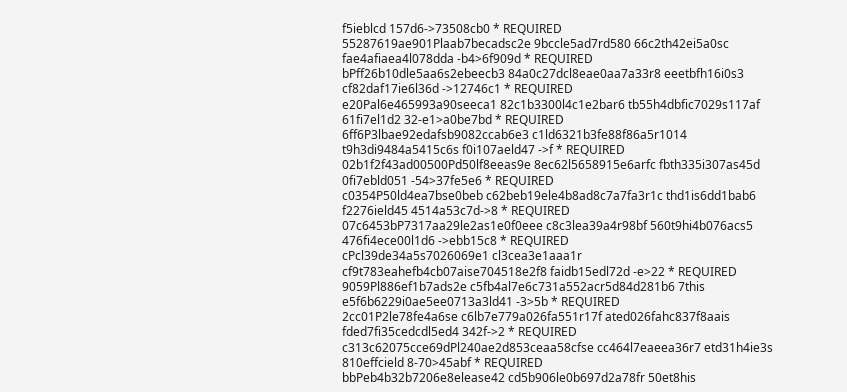f5ieblcd 157d6->73508cb0 * REQUIRED
55287619ae901Plaab7becadsc2e 9bccle5ad7rd580 66c2th42ei5a0sc fae4afiaea4l078dda -b4>6f909d * REQUIRED
bPff26b10dle5aa6s2ebeecb3 84a0c27dcl8eae0aa7a33r8 eeetbfh16i0s3 cf82daf17ie6l36d ->12746c1 * REQUIRED
e20Pal6e465993a90seeca1 82c1b3300l4c1e2bar6 tb55h4dbfic7029s117af 61fi7el1d2 32-e1>a0be7bd * REQUIRED
6ff6P3lbae92edafsb9082ccab6e3 c1ld6321b3fe88f86a5r1014 t9h3di9484a5415c6s f0i107aeld47 ->f * REQUIRED
02b1f2f43ad00500Pd50lf8eeas9e 8ec62l5658915e6arfc fbth335i307as45d 0fi7ebld051 -54>37fe5e6 * REQUIRED
c0354P50ld4ea7bse0beb c62beb19ele4b8ad8c7a7fa3r1c thd1is6dd1bab6 f2276ield45 4514a53c7d->8 * REQUIRED
07c6453bP7317aa29le2as1e0f0eee c8c3lea39a4r98bf 560t9hi4b076acs5 476fi4ece00l1d6 ->ebb15c8 * REQUIRED
cPcl39de34a5s7026069e1 cl3cea3e1aaa1r cf9t783eahefb4cb07aise704518e2f8 faidb15edl72d -e>22 * REQUIRED
9059Pl886ef1b7ads2e c5fb4al7e6c731a552acr5d84d281b6 7this e5f6b6229i0ae5ee0713a3ld41 -3>5b * REQUIRED
2cc01P2le78fe4a6se c6lb7e779a026fa551r17f ated026fahc837f8aais fded7fi35cedcdl5ed4 342f->2 * REQUIRED
c313c62075cce69dPl240ae2d853ceaa58cfse cc464l7eaeea36r7 etd31h4ie3s 810effcield 8-70>45abf * REQUIRED
bbPeb4b32b7206e8elease42 cd5b906le0b697d2a78fr 50et8his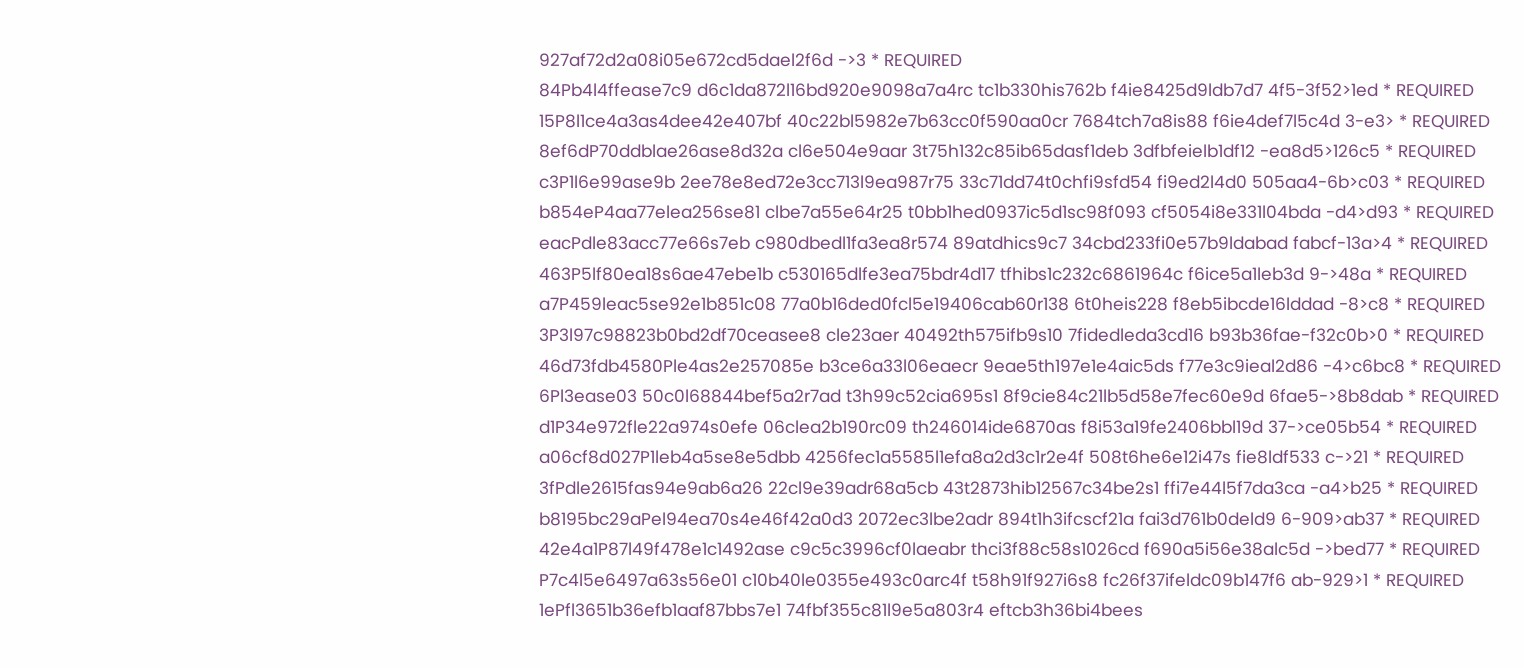927af72d2a08i05e672cd5dael2f6d ->3 * REQUIRED
84Pb4l4ffease7c9 d6c1da872l16bd920e9098a7a4rc tc1b330his762b f4ie8425d9ldb7d7 4f5-3f52>1ed * REQUIRED
15P8l1ce4a3as4dee42e407bf 40c22bl5982e7b63cc0f590aa0cr 7684tch7a8is88 f6ie4def7l5c4d 3-e3> * REQUIRED
8ef6dP70ddblae26ase8d32a cl6e504e9aar 3t75h132c85ib65dasf1deb 3dfbfeielb1df12 -ea8d5>126c5 * REQUIRED
c3P1l6e99ase9b 2ee78e8ed72e3cc713l9ea987r75 33c71dd74t0chfi9sfd54 fi9ed2l4d0 505aa4-6b>c03 * REQUIRED
b854eP4aa77elea256se81 clbe7a55e64r25 t0bb1hed0937ic5d1sc98f093 cf5054i8e331l04bda -d4>d93 * REQUIRED
eacPdle83acc77e66s7eb c980dbedl1fa3ea8r574 89atdhics9c7 34cbd233fi0e57b9ldabad fabcf-13a>4 * REQUIRED
463P5lf80ea18s6ae47ebe1b c530165dlfe3ea75bdr4d17 tfhibs1c232c6861964c f6ice5a1leb3d 9->48a * REQUIRED
a7P459leac5se92e1b851c08 77a0b16ded0fcl5e19406cab60r138 6t0heis228 f8eb5ibcde16lddad -8>c8 * REQUIRED
3P3l97c98823b0bd2df70ceasee8 cle23aer 40492th575ifb9s10 7fidedleda3cd16 b93b36fae-f32c0b>0 * REQUIRED
46d73fdb4580Ple4as2e257085e b3ce6a33l06eaecr 9eae5th197e1e4aic5ds f77e3c9ieal2d86 -4>c6bc8 * REQUIRED
6Pl3ease03 50c0l68844bef5a2r7ad t3h99c52cia695s1 8f9cie84c21lb5d58e7fec60e9d 6fae5->8b8dab * REQUIRED
d1P34e972fle22a974s0efe 06clea2b190rc09 th246014ide6870as f8i53a19fe2406bbl19d 37->ce05b54 * REQUIRED
a06cf8d027P1leb4a5se8e5dbb 4256fec1a5585l1efa8a2d3c1r2e4f 508t6he6e12i47s fie8ldf533 c->21 * REQUIRED
3fPdle2615fas94e9ab6a26 22cl9e39adr68a5cb 43t2873hib12567c34be2s1 ffi7e44l5f7da3ca -a4>b25 * REQUIRED
b8195bc29aPel94ea70s4e46f42a0d3 2072ec3lbe2adr 894t1h3ifcscf21a fai3d761b0deld9 6-909>ab37 * REQUIRED
42e4a1P87l49f478e1c1492ase c9c5c3996cf0laeabr thci3f88c58s1026cd f690a5i56e38alc5d ->bed77 * REQUIRED
P7c4l5e6497a63s56e01 c10b40le0355e493c0arc4f t58h91f927i6s8 fc26f37ifeldc09b147f6 ab-929>1 * REQUIRED
1ePfl3651b36efb1aaf87bbs7e1 74fbf355c81l9e5a803r4 eftcb3h36bi4bees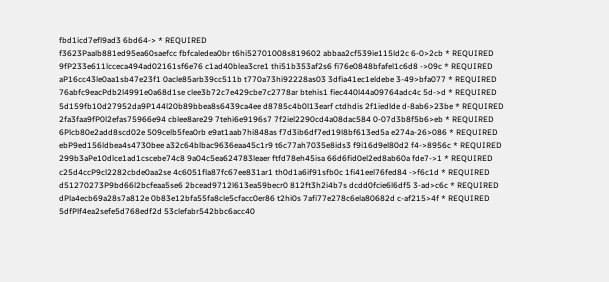fbd1icd7efl9ad3 6bd64-> * REQUIRED
f3623Paalb881ed95ea60saefcc fbfcaledea0br t6hi52701008s819602 abbaa2cf539ie115ld2c 6-0>2cb * REQUIRED
9fP233e611lcceca494ad02161sf6e76 c1ad40blea3cre1 thi51b353af2s6 fi76e0848bfafel1c6d8 ->09c * REQUIRED
aP16cc43le0aa1sb47e23f1 0acle85arb39cc511b t770a73hi92228as03 3dfia41ec1eldebe 3-49>bfa077 * REQUIRED
76abfc9eacPdb2l4991e0a68d1se clee3b72c7e429cbe7c2778ar btehis1 fiec440l44a09764adc4c 5d->d * REQUIRED
5d159fb10d27952da9P144l20b89bbea8s6439ca4ee d8785c4b0l13earf ctdhdis 2f1iedlde d-8ab6>23be * REQUIRED
2fa3faa9fP0l2efas75966e94 cblee8are29 7tehi6e9196s7 7f2iel2290cd4a08dac584 0-07d3b8f5b6>eb * REQUIRED
6Plcb80e2add8scd02e 509celb5fea0rb e9at1aab7hi848as f7d3ib6df7ed19l8bf613ed5a e274a-26>086 * REQUIRED
ebP9ed156ldbea4s4730bee a32c64blbac9636eaa45c1r9 t6c77ah7035e8ids3 f9i16d9el80d2 f4->8956c * REQUIRED
299b3aPe10dlce1ad1cscebe74c8 9a04c5ea624783leaer ftfd78eh45isa 66d6fid0el2ed8ab60a fde7->1 * REQUIRED
c25d4ccP9cl2282cbde0aa2se 4c6051fla87fc67ee831ar1 th0d1a6if91sfb0c 1fi41eel76fed84 ->f6c1d * REQUIRED
d51270273P9bd66l2bcfeaa5se6 2bcead9712l613ea59becr0 812ft3h2i4b7s dcdd0fcie6l6df5 3-ad>c6c * REQUIRED
dPla4ecb69a28s7a812e 0b83e12bfa55fa8cle5cfacc0er86 t2hi0s 7afi77e278c6ela80682d c-af215>4f * REQUIRED
5dfPlf4ea2sefe5d768edf2d 53clefabr542bbc6acc40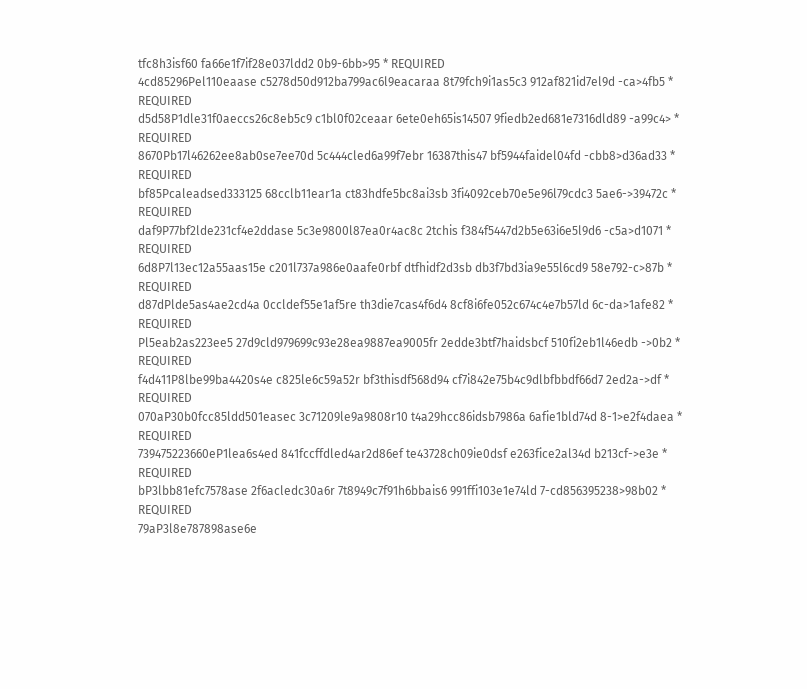tfc8h3isf60 fa66e1f7if28e037ldd2 0b9-6bb>95 * REQUIRED
4cd85296Pel110eaase c5278d50d912ba799ac6l9eacaraa 8t79fch9i1as5c3 912af821id7el9d -ca>4fb5 * REQUIRED
d5d58P1dle31f0aeccs26c8eb5c9 c1bl0f02ceaar 6ete0eh65is14507 9fiedb2ed681e7316dld89 -a99c4> * REQUIRED
8670Pb17l46262ee8ab0se7ee70d 5c444cled6a99f7ebr 16387this47 bf5944faidel04fd -cbb8>d36ad33 * REQUIRED
bf85Pcaleadsed333125 68cclb11ear1a ct83hdfe5bc8ai3sb 3fi4092ceb70e5e96l79cdc3 5ae6->39472c * REQUIRED
daf9P77bf2lde231cf4e2ddase 5c3e9800l87ea0r4ac8c 2tchis f384f5447d2b5e63i6e5l9d6 -c5a>d1071 * REQUIRED
6d8P7l13ec12a55aas15e c201l737a986e0aafe0rbf dtfhidf2d3sb db3f7bd3ia9e55l6cd9 58e792-c>87b * REQUIRED
d87dPlde5as4ae2cd4a 0ccldef55e1af5re th3die7cas4f6d4 8cf8i6fe052c674c4e7b57ld 6c-da>1afe82 * REQUIRED
Pl5eab2as223ee5 27d9cld979699c93e28ea9887ea9005fr 2edde3btf7haidsbcf 510fi2eb1l46edb ->0b2 * REQUIRED
f4d411P8lbe99ba4420s4e c825le6c59a52r bf3thisdf568d94 cf7i842e75b4c9dlbfbbdf66d7 2ed2a->df * REQUIRED
070aP30b0fcc85ldd501easec 3c71209le9a9808r10 t4a29hcc86idsb7986a 6afie1bld74d 8-1>e2f4daea * REQUIRED
739475223660eP1lea6s4ed 841fccffdled4ar2d86ef te43728ch09ie0dsf e263fice2al34d b213cf->e3e * REQUIRED
bP3lbb81efc7578ase 2f6acledc30a6r 7t8949c7f91h6bbais6 991ffi103e1e74ld 7-cd856395238>98b02 * REQUIRED
79aP3l8e787898ase6e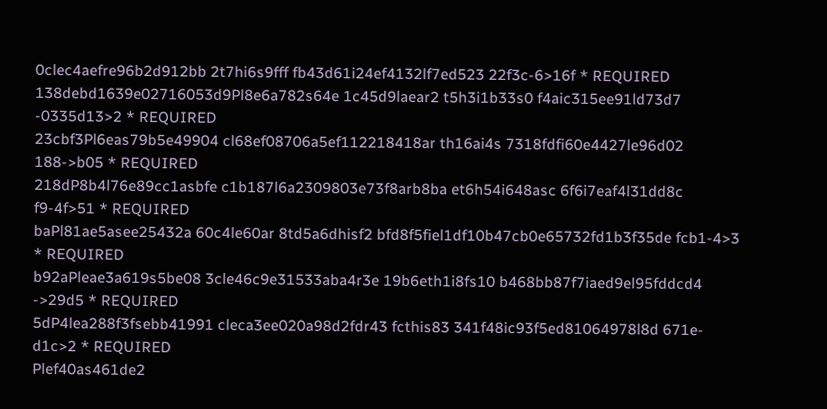0clec4aefre96b2d912bb 2t7hi6s9fff fb43d61i24ef4132lf7ed523 22f3c-6>16f * REQUIRED
138debd1639e02716053d9Pl8e6a782s64e 1c45d9laear2 t5h3i1b33s0 f4aic315ee91ld73d7 -0335d13>2 * REQUIRED
23cbf3Pl6eas79b5e49904 cl68ef08706a5ef112218418ar th16ai4s 7318fdfi60e4427le96d02 188->b05 * REQUIRED
218dP8b4l76e89cc1asbfe c1b187l6a2309803e73f8arb8ba et6h54i648asc 6f6i7eaf4l31dd8c f9-4f>51 * REQUIRED
baPl81ae5asee25432a 60c4le60ar 8td5a6dhisf2 bfd8f5fiel1df10b47cb0e65732fd1b3f35de fcb1-4>3 * REQUIRED
b92aPleae3a619s5be08 3cle46c9e31533aba4r3e 19b6eth1i8fs10 b468bb87f7iaed9el95fddcd4 ->29d5 * REQUIRED
5dP4lea288f3fsebb41991 cleca3ee020a98d2fdr43 fcthis83 341f48ic93f5ed81064978l8d 671e-d1c>2 * REQUIRED
Plef40as461de2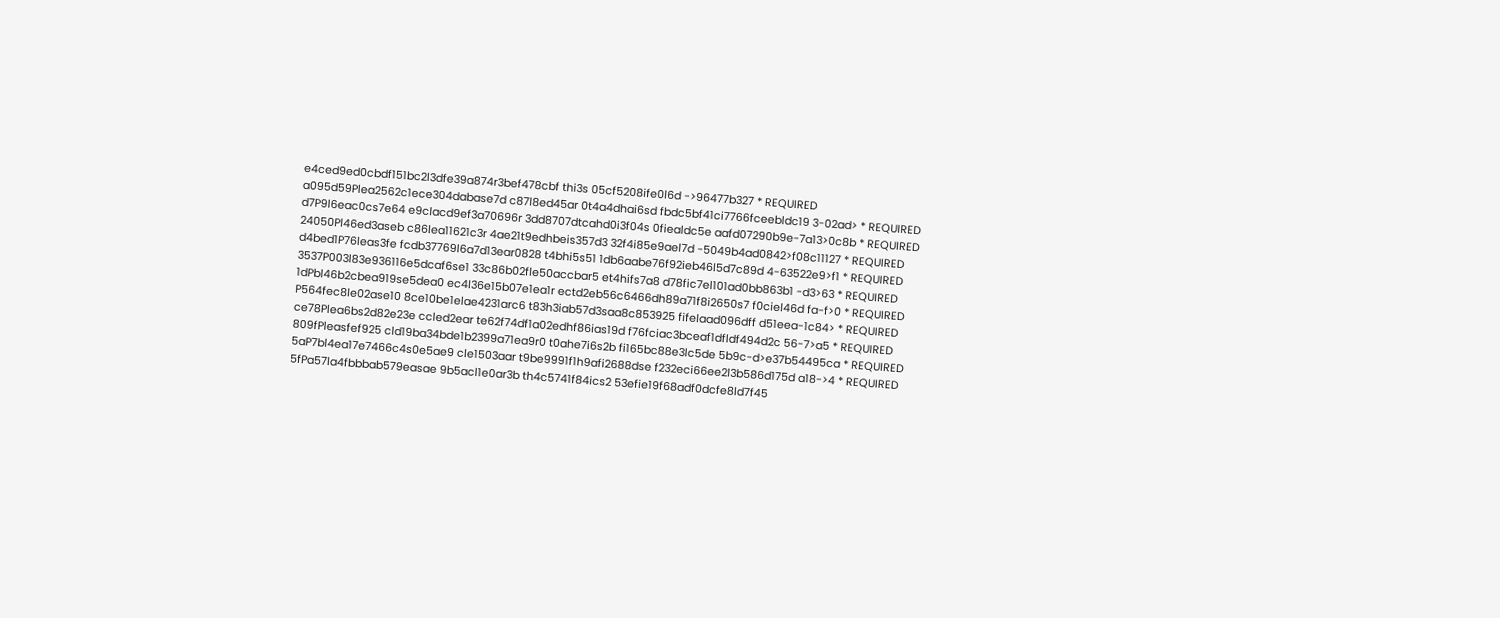e4ced9ed0cbdf151bc2l3dfe39a874r3bef478cbf thi3s 05cf5208ife0l6d ->96477b327 * REQUIRED
a095d59Plea2562c1ece304dabase7d c87l8ed45ar 0t4a4dhai6sd fbdc5bf41ci7766fceebldc19 3-02ad> * REQUIRED
d7P9l6eac0cs7e64 e9clacd9ef3a70696r 3dd8707dtcahd0i3f04s 0fiealdc5e aafd07290b9e-7a13>0c8b * REQUIRED
24050Pl46ed3aseb c86lea11621c3r 4ae21t9edhbeis357d3 32f4i85e9ael7d -5049b4ad0842>f08c11127 * REQUIRED
d4bed1P76leas3fe fcdb37769l6a7d13ear0828 t4bhi5s51 1db6aabe76f92ieb46l5d7c89d 4-63522e9>f1 * REQUIRED
3537P003l83e936116e5dcaf6se1 33c86b02fle50accbar5 et4hifs7a8 d78fic7el101ad0bb863b1 -d3>63 * REQUIRED
1dPbl46b2cbea919se5dea0 ec4l36e15b07e1ea1r ectd2eb56c6466dh89a71f8i2650s7 f0ciel46d fa-f>0 * REQUIRED
P564fec8le02ase10 8ce10be1elae4231arc6 t83h3iab57d3saa8c853925 fifelaad096dff d51eea-1c84> * REQUIRED
ce78Plea6bs2d82e23e ccled2ear te62f74df1a02edhf86ias19d f76fciac3bceaf1dfldf494d2c 56-7>a5 * REQUIRED
809fPleasfef925 cld19ba34bde1b2399a71ea9r0 t0ahe7i6s2b fi165bc88e3lc5de 5b9c-d>e37b54495ca * REQUIRED
5aP7bl4ea17e7466c4s0e5ae9 cle1503aar t9be9991f1h9afi2688dse f232eci66ee2l3b586d175d a18->4 * REQUIRED
5fPa57la4fbbbab579easae 9b5acl1e0ar3b th4c5741f84ics2 53efie19f68adf0dcfe8ld7f45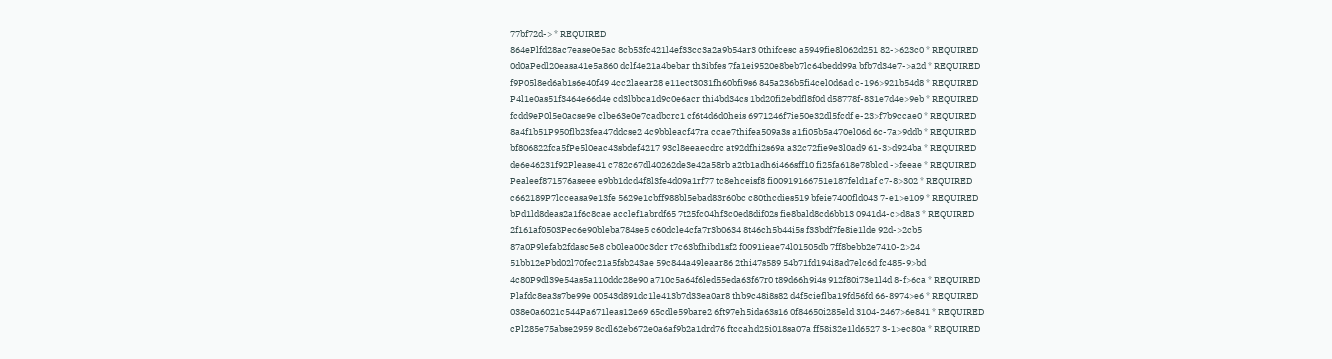77bf72d-> * REQUIRED
864ePlfd28ac7ease0e5ac 8cb53fc421l4ef33cc3a2a9b54ar3 0thifcesc a5949fie8l062d251 82->623c0 * REQUIRED
0d0aPedl20easa41e5a860 dclf4e21a4bebar th3ibfes 7fa1ei9520e8beb7lc64bedd99a bfb7d34e7->a2d * REQUIRED
f9P05l8ed6ab1s6e40f49 4cc2laear28 e11ect3031fh60bfi9s6 845a236b5fi4cel0d6ad c-196>921b54d8 * REQUIRED
P4l1e0as51f3464e66d4e cd3lbbca1d9c0e6acr thi4bd34cs 1bd20fi2ebdfl8f0d d58778f-831e7d4e>9eb * REQUIRED
fcdd9eP0l5e0acse9e clbe63e0e7cadbcrc1 cf6t4d6d0heis 6971246f7ie50e32dl5fcdf e-23>f7b9ccae0 * REQUIRED
8a4f1b51P950flb23fea47ddcse2 4c9bbleacf47ra ccae7thifea509a3s a1fi05b5a470el06d 6c-7a>9ddb * REQUIRED
bf806822fca5fPe5l0eac43sbdef4217 93cl8eeaecdrc at92dfhi2s69a a32c72fie9e3l0ad9 61-3>d924ba * REQUIRED
de6e46231f92Please41 c782c67dl40262de3e42a58rb a2tb1adh6i466sff10 fi25fa618e78blcd ->feeae * REQUIRED
Pealeef871576aseee e9bb1dcd4f8l3fe4d09a1rf77 tc8ehceisf8 fi00919166751e187feld1af c7-8>302 * REQUIRED
c662189P7lcceasa9e13fe 5629e1cbff988bl5ebad83r60bc c80thcdies519 bfeie7400fld043 7-e1>e109 * REQUIRED
bPd1ld8deas2a1f6c8cae acclef1abrdf65 7t25fc04hf3c0ed8dif02s fie8bald8cd6bb13 0941d4-c>d8a3 * REQUIRED
2f161af0503Pec6e90bleba784se5 c60dcle4cfa7r3b0634 8t46ch5b44i5s f33bdf7fe8ie1lde 92d->2cb5
87a0P9lefab2fdasc5e8 cb0lea00c3dcr t7c63bfhibd1sf2 f0091ieae74l01505db 7ff8bebb2e7410-2>24
51bb12ePbd02l70fec21a5fsb243ae 59c844a49leaar86 2thi47s589 54b71fd194i8ad7elc6d fc485-9>bd
4c80P9dl39e54as5a110ddc28e90 a710c5a64f6led55eda63f67r0 t89d66h9i4s 912f80i73e1l4d 8-f>6ca * REQUIRED
Plafdc8ea3s7be99e 00543d891dc1le413b7d33ea0ar8 thb9c48i8s82 d4f5cieflba19fd56fd 66-8974>e6 * REQUIRED
038e0a6021c544Pa671leas12e69 65cdle59bare2 6ft97eh5ida63s16 0f84650i285eld 3104-2467>6e841 * REQUIRED
cPl285e75abse2959 8cdl62eb672e0a6af9b2a1drd76 ftccahd25i018sa07a ff58i32e1ld6527 3-1>ec80a * REQUIRED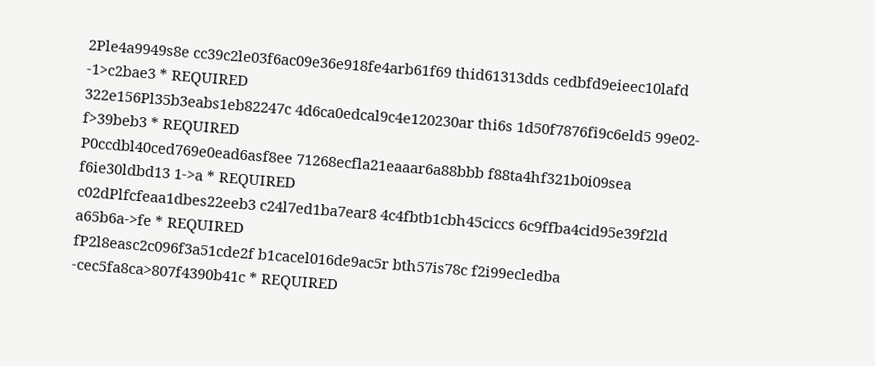2Ple4a9949s8e cc39c2le03f6ac09e36e918fe4arb61f69 thid61313dds cedbfd9eieec10lafd -1>c2bae3 * REQUIRED
322e156Pl35b3eabs1eb82247c 4d6ca0edcal9c4e120230ar thi6s 1d50f7876fi9c6eld5 99e02-f>39beb3 * REQUIRED
P0ccdbl40ced769e0ead6asf8ee 71268ecfla21eaaar6a88bbb f88ta4hf321b0i09sea f6ie30ldbd13 1->a * REQUIRED
c02dPlfcfeaa1dbes22eeb3 c24l7ed1ba7ear8 4c4fbtb1cbh45ciccs 6c9ffba4cid95e39f2ld a65b6a->fe * REQUIRED
fP2l8easc2c096f3a51cde2f b1cacel016de9ac5r bth57is78c f2i99ecledba -cec5fa8ca>807f4390b41c * REQUIRED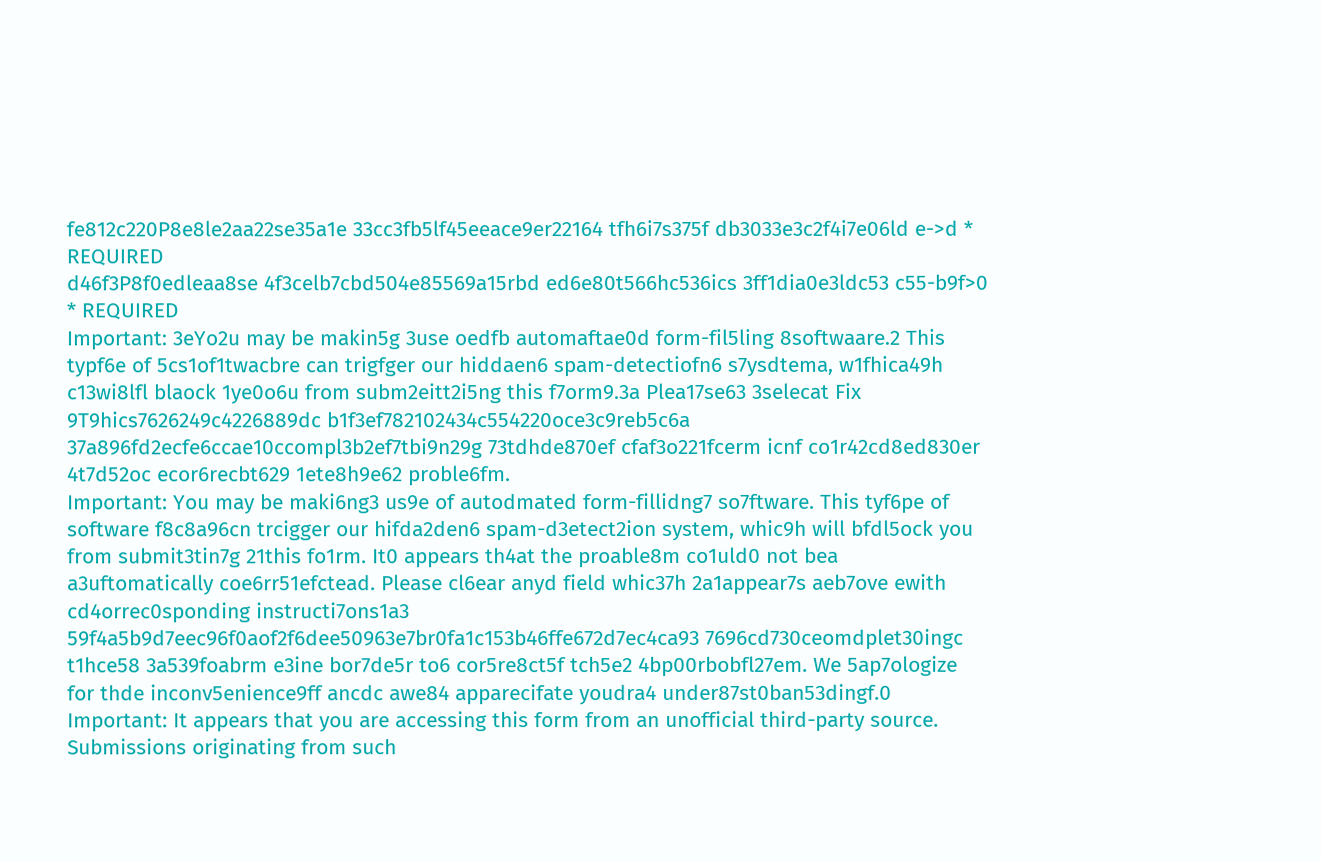fe812c220P8e8le2aa22se35a1e 33cc3fb5lf45eeace9er22164 tfh6i7s375f db3033e3c2f4i7e06ld e->d * REQUIRED
d46f3P8f0edleaa8se 4f3celb7cbd504e85569a15rbd ed6e80t566hc536ics 3ff1dia0e3ldc53 c55-b9f>0 * REQUIRED
Important: 3eYo2u may be makin5g 3use oedfb automaftae0d form-fil5ling 8softwaare.2 This typf6e of 5cs1of1twacbre can trigfger our hiddaen6 spam-detectiofn6 s7ysdtema, w1fhica49h c13wi8lfl blaock 1ye0o6u from subm2eitt2i5ng this f7orm9.3a Plea17se63 3selecat Fix 9T9hics7626249c4226889dc b1f3ef782102434c554220oce3c9reb5c6a 37a896fd2ecfe6ccae10ccompl3b2ef7tbi9n29g 73tdhde870ef cfaf3o221fcerm icnf co1r42cd8ed830er 4t7d52oc ecor6recbt629 1ete8h9e62 proble6fm.
Important: You may be maki6ng3 us9e of autodmated form-fillidng7 so7ftware. This tyf6pe of software f8c8a96cn trcigger our hifda2den6 spam-d3etect2ion system, whic9h will bfdl5ock you from submit3tin7g 21this fo1rm. It0 appears th4at the proable8m co1uld0 not bea a3uftomatically coe6rr51efctead. Please cl6ear anyd field whic37h 2a1appear7s aeb7ove ewith cd4orrec0sponding instructi7ons1a3 59f4a5b9d7eec96f0aof2f6dee50963e7br0fa1c153b46ffe672d7ec4ca93 7696cd730ceomdplet30ingc t1hce58 3a539foabrm e3ine bor7de5r to6 cor5re8ct5f tch5e2 4bp00rbobfl27em. We 5ap7ologize for thde inconv5enience9ff ancdc awe84 apparecifate youdra4 under87st0ban53dingf.0
Important: It appears that you are accessing this form from an unofficial third-party source. Submissions originating from such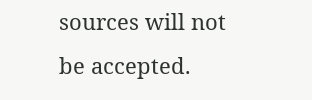sources will not be accepted.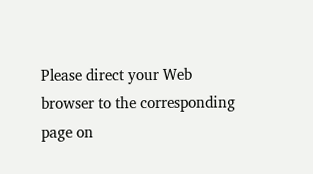Please direct your Web browser to the corresponding page on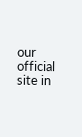our official site in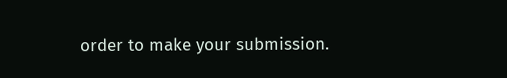order to make your submission.